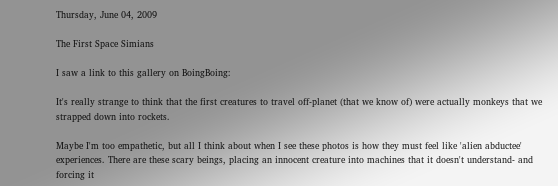Thursday, June 04, 2009

The First Space Simians

I saw a link to this gallery on BoingBoing:

It's really strange to think that the first creatures to travel off-planet (that we know of) were actually monkeys that we strapped down into rockets.

Maybe I'm too empathetic, but all I think about when I see these photos is how they must feel like 'alien abductee' experiences. There are these scary beings, placing an innocent creature into machines that it doesn't understand- and forcing it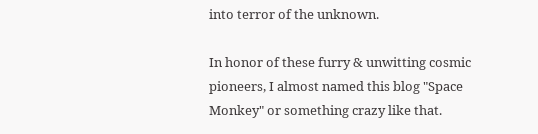into terror of the unknown.

In honor of these furry & unwitting cosmic pioneers, I almost named this blog "Space Monkey" or something crazy like that.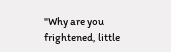"Why are you frightened, little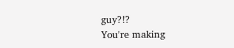guy?!?
You're making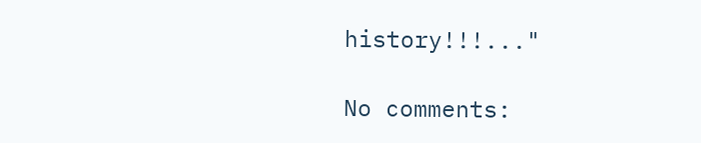history!!!..."

No comments: